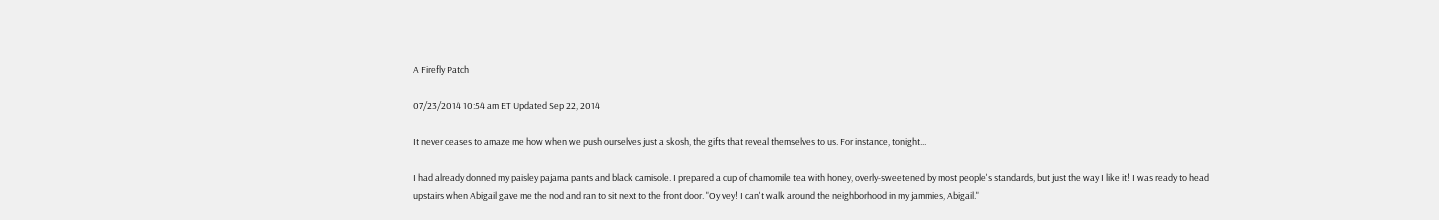A Firefly Patch

07/23/2014 10:54 am ET Updated Sep 22, 2014

It never ceases to amaze me how when we push ourselves just a skosh, the gifts that reveal themselves to us. For instance, tonight...

I had already donned my paisley pajama pants and black camisole. I prepared a cup of chamomile tea with honey, overly-sweetened by most people's standards, but just the way I like it! I was ready to head upstairs when Abigail gave me the nod and ran to sit next to the front door. "Oy vey! I can't walk around the neighborhood in my jammies, Abigail."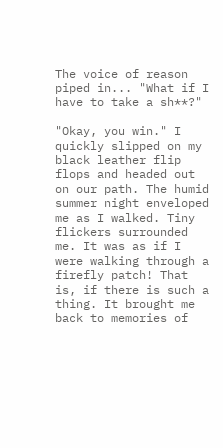The voice of reason piped in... "What if I have to take a sh**?"

"Okay, you win." I quickly slipped on my black leather flip flops and headed out on our path. The humid summer night enveloped me as I walked. Tiny flickers surrounded me. It was as if I were walking through a firefly patch! That is, if there is such a thing. It brought me back to memories of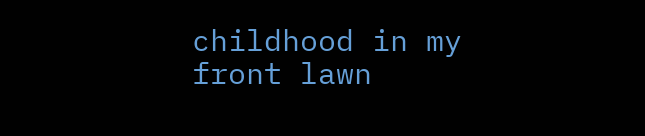childhood in my front lawn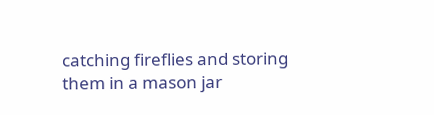catching fireflies and storing them in a mason jar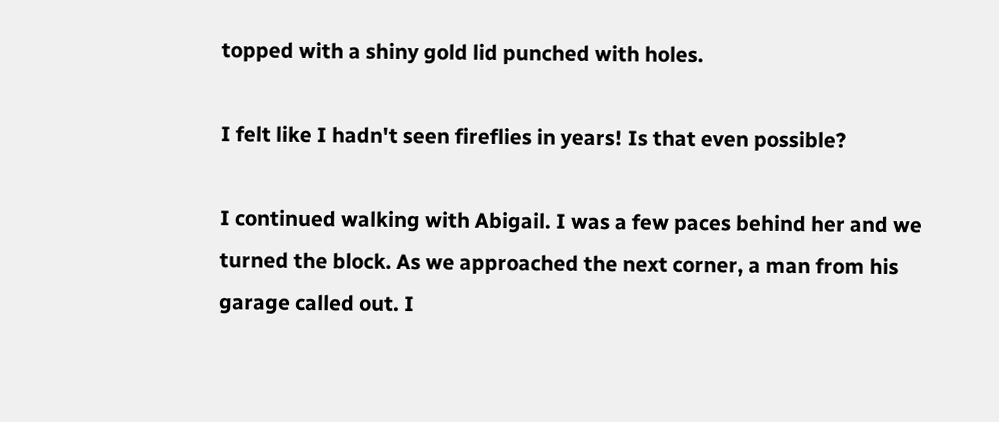topped with a shiny gold lid punched with holes.

I felt like I hadn't seen fireflies in years! Is that even possible?

I continued walking with Abigail. I was a few paces behind her and we turned the block. As we approached the next corner, a man from his garage called out. I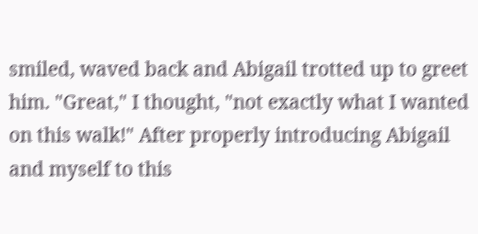smiled, waved back and Abigail trotted up to greet him. "Great," I thought, "not exactly what I wanted on this walk!" After properly introducing Abigail and myself to this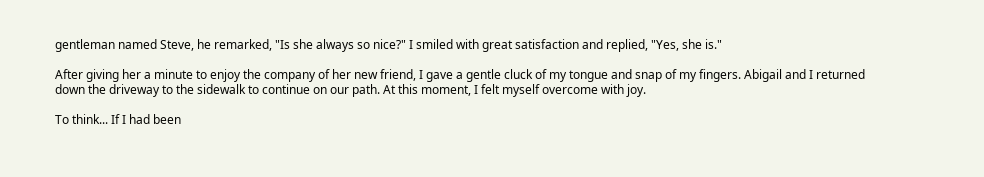gentleman named Steve, he remarked, "Is she always so nice?" I smiled with great satisfaction and replied, "Yes, she is."

After giving her a minute to enjoy the company of her new friend, I gave a gentle cluck of my tongue and snap of my fingers. Abigail and I returned down the driveway to the sidewalk to continue on our path. At this moment, I felt myself overcome with joy.

To think... If I had been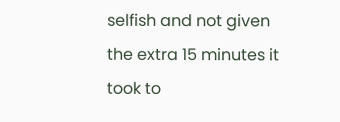selfish and not given the extra 15 minutes it took to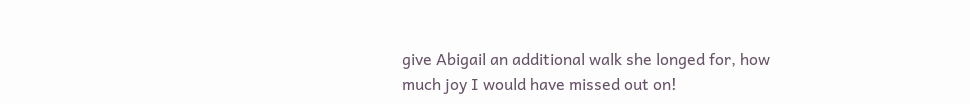give Abigail an additional walk she longed for, how much joy I would have missed out on!